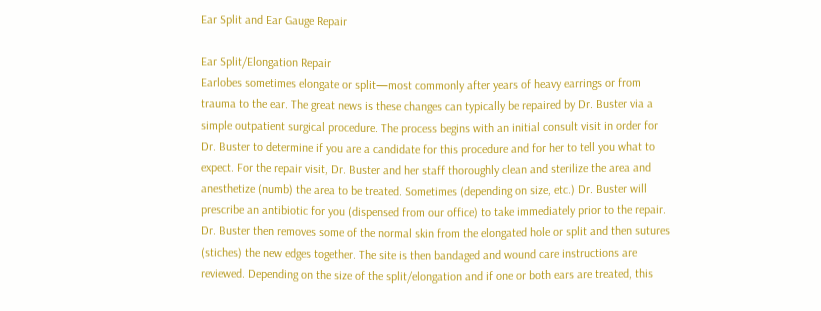Ear Split and Ear Gauge Repair

Ear Split/Elongation Repair
Earlobes sometimes elongate or split—most commonly after years of heavy earrings or from trauma to the ear. The great news is these changes can typically be repaired by Dr. Buster via a simple outpatient surgical procedure. The process begins with an initial consult visit in order for Dr. Buster to determine if you are a candidate for this procedure and for her to tell you what to expect. For the repair visit, Dr. Buster and her staff thoroughly clean and sterilize the area and anesthetize (numb) the area to be treated. Sometimes (depending on size, etc.) Dr. Buster will prescribe an antibiotic for you (dispensed from our office) to take immediately prior to the repair. Dr. Buster then removes some of the normal skin from the elongated hole or split and then sutures (stiches) the new edges together. The site is then bandaged and wound care instructions are reviewed. Depending on the size of the split/elongation and if one or both ears are treated, this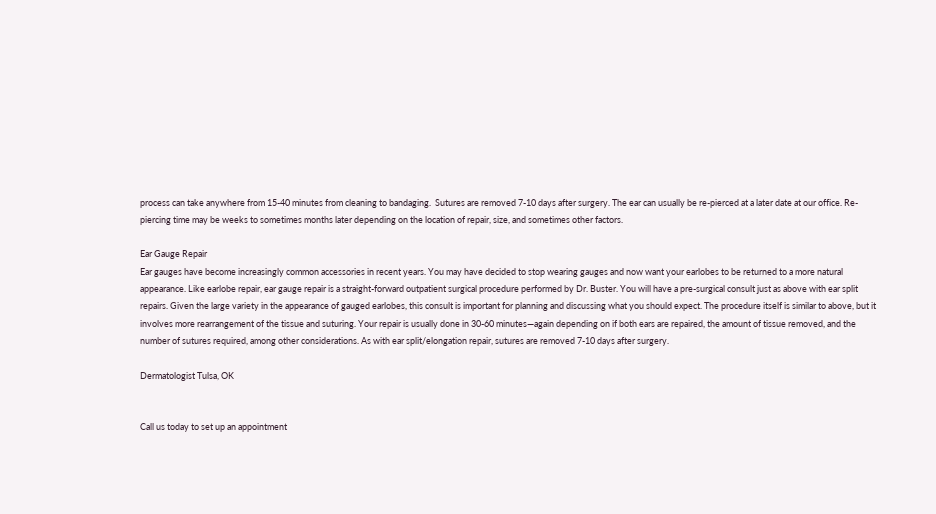process can take anywhere from 15-40 minutes from cleaning to bandaging.  Sutures are removed 7-10 days after surgery. The ear can usually be re-pierced at a later date at our office. Re-piercing time may be weeks to sometimes months later depending on the location of repair, size, and sometimes other factors.

Ear Gauge Repair
Ear gauges have become increasingly common accessories in recent years. You may have decided to stop wearing gauges and now want your earlobes to be returned to a more natural appearance. Like earlobe repair, ear gauge repair is a straight-forward outpatient surgical procedure performed by Dr. Buster. You will have a pre-surgical consult just as above with ear split repairs. Given the large variety in the appearance of gauged earlobes, this consult is important for planning and discussing what you should expect. The procedure itself is similar to above, but it involves more rearrangement of the tissue and suturing. Your repair is usually done in 30-60 minutes—again depending on if both ears are repaired, the amount of tissue removed, and the number of sutures required, among other considerations. As with ear split/elongation repair, sutures are removed 7-10 days after surgery.

Dermatologist Tulsa, OK


Call us today to set up an appointment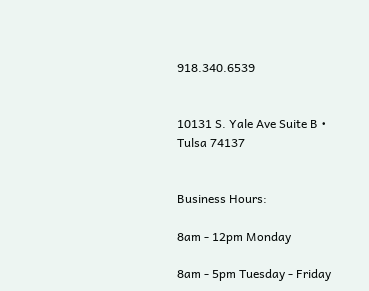918.340.6539


10131 S. Yale Ave Suite B • Tulsa 74137


Business Hours:

8am - 12pm Monday

8am - 5pm Tuesday - Friday